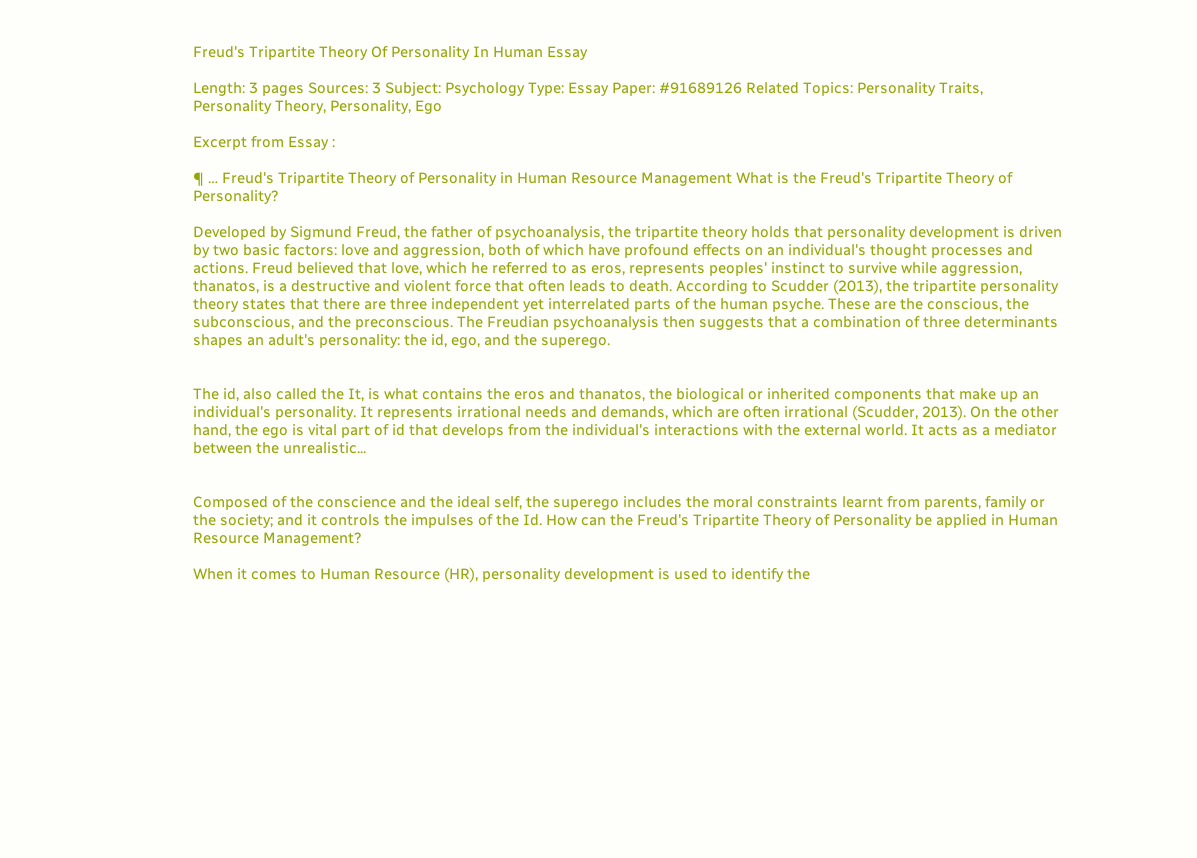Freud's Tripartite Theory Of Personality In Human Essay

Length: 3 pages Sources: 3 Subject: Psychology Type: Essay Paper: #91689126 Related Topics: Personality Traits, Personality Theory, Personality, Ego

Excerpt from Essay :

¶ … Freud's Tripartite Theory of Personality in Human Resource Management What is the Freud's Tripartite Theory of Personality?

Developed by Sigmund Freud, the father of psychoanalysis, the tripartite theory holds that personality development is driven by two basic factors: love and aggression, both of which have profound effects on an individual's thought processes and actions. Freud believed that love, which he referred to as eros, represents peoples' instinct to survive while aggression, thanatos, is a destructive and violent force that often leads to death. According to Scudder (2013), the tripartite personality theory states that there are three independent yet interrelated parts of the human psyche. These are the conscious, the subconscious, and the preconscious. The Freudian psychoanalysis then suggests that a combination of three determinants shapes an adult's personality: the id, ego, and the superego.


The id, also called the It, is what contains the eros and thanatos, the biological or inherited components that make up an individual's personality. It represents irrational needs and demands, which are often irrational (Scudder, 2013). On the other hand, the ego is vital part of id that develops from the individual's interactions with the external world. It acts as a mediator between the unrealistic...


Composed of the conscience and the ideal self, the superego includes the moral constraints learnt from parents, family or the society; and it controls the impulses of the Id. How can the Freud's Tripartite Theory of Personality be applied in Human Resource Management?

When it comes to Human Resource (HR), personality development is used to identify the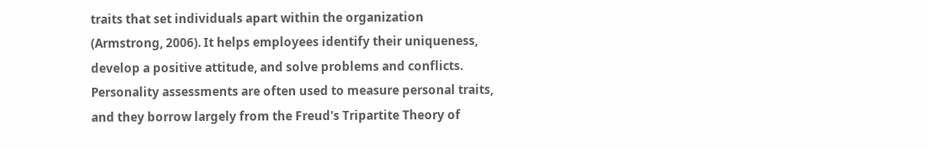traits that set individuals apart within the organization (Armstrong, 2006). It helps employees identify their uniqueness, develop a positive attitude, and solve problems and conflicts. Personality assessments are often used to measure personal traits, and they borrow largely from the Freud's Tripartite Theory of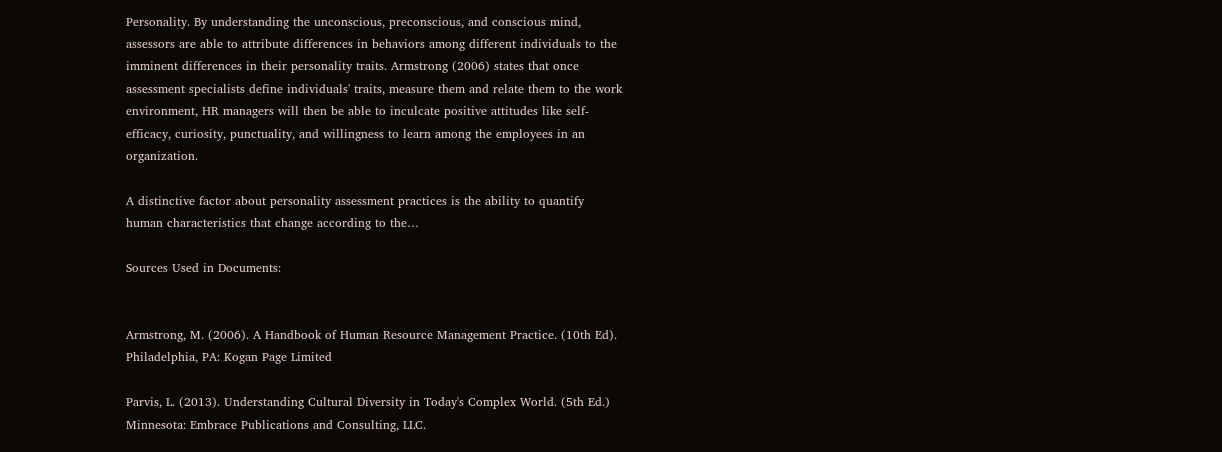Personality. By understanding the unconscious, preconscious, and conscious mind, assessors are able to attribute differences in behaviors among different individuals to the imminent differences in their personality traits. Armstrong (2006) states that once assessment specialists define individuals' traits, measure them and relate them to the work environment, HR managers will then be able to inculcate positive attitudes like self-efficacy, curiosity, punctuality, and willingness to learn among the employees in an organization.

A distinctive factor about personality assessment practices is the ability to quantify human characteristics that change according to the…

Sources Used in Documents:


Armstrong, M. (2006). A Handbook of Human Resource Management Practice. (10th Ed). Philadelphia, PA: Kogan Page Limited

Parvis, L. (2013). Understanding Cultural Diversity in Today's Complex World. (5th Ed.) Minnesota: Embrace Publications and Consulting, LLC.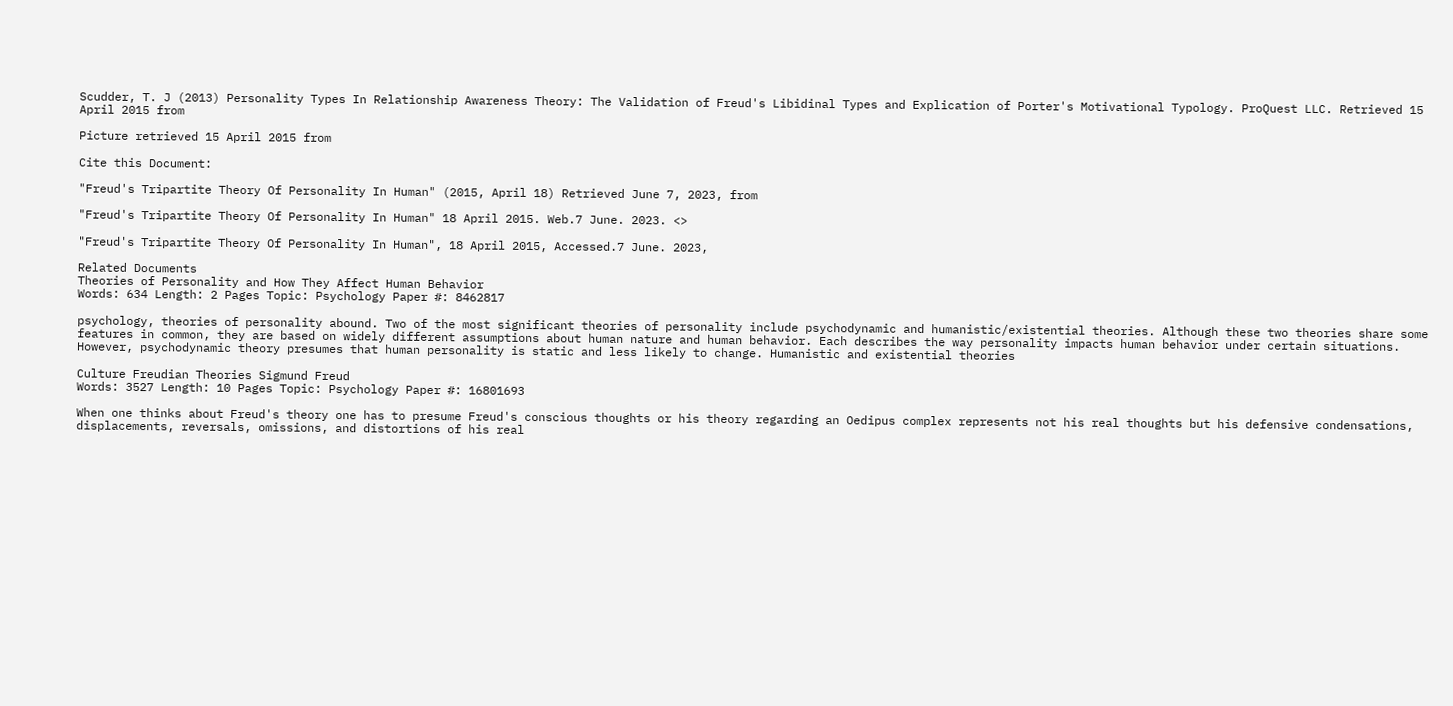Scudder, T. J (2013) Personality Types In Relationship Awareness Theory: The Validation of Freud's Libidinal Types and Explication of Porter's Motivational Typology. ProQuest LLC. Retrieved 15 April 2015 from

Picture retrieved 15 April 2015 from

Cite this Document:

"Freud's Tripartite Theory Of Personality In Human" (2015, April 18) Retrieved June 7, 2023, from

"Freud's Tripartite Theory Of Personality In Human" 18 April 2015. Web.7 June. 2023. <>

"Freud's Tripartite Theory Of Personality In Human", 18 April 2015, Accessed.7 June. 2023,

Related Documents
Theories of Personality and How They Affect Human Behavior
Words: 634 Length: 2 Pages Topic: Psychology Paper #: 8462817

psychology, theories of personality abound. Two of the most significant theories of personality include psychodynamic and humanistic/existential theories. Although these two theories share some features in common, they are based on widely different assumptions about human nature and human behavior. Each describes the way personality impacts human behavior under certain situations. However, psychodynamic theory presumes that human personality is static and less likely to change. Humanistic and existential theories

Culture Freudian Theories Sigmund Freud
Words: 3527 Length: 10 Pages Topic: Psychology Paper #: 16801693

When one thinks about Freud's theory one has to presume Freud's conscious thoughts or his theory regarding an Oedipus complex represents not his real thoughts but his defensive condensations, displacements, reversals, omissions, and distortions of his real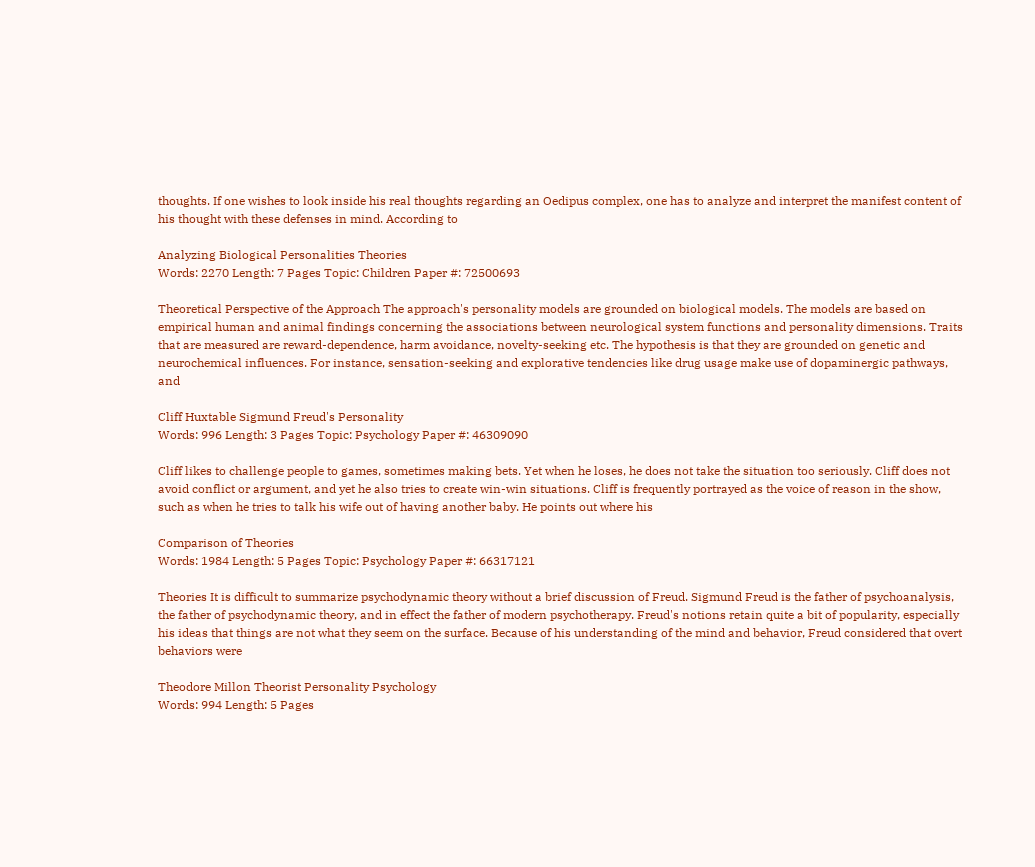thoughts. If one wishes to look inside his real thoughts regarding an Oedipus complex, one has to analyze and interpret the manifest content of his thought with these defenses in mind. According to

Analyzing Biological Personalities Theories
Words: 2270 Length: 7 Pages Topic: Children Paper #: 72500693

Theoretical Perspective of the Approach The approach's personality models are grounded on biological models. The models are based on empirical human and animal findings concerning the associations between neurological system functions and personality dimensions. Traits that are measured are reward-dependence, harm avoidance, novelty-seeking etc. The hypothesis is that they are grounded on genetic and neurochemical influences. For instance, sensation-seeking and explorative tendencies like drug usage make use of dopaminergic pathways, and

Cliff Huxtable Sigmund Freud's Personality
Words: 996 Length: 3 Pages Topic: Psychology Paper #: 46309090

Cliff likes to challenge people to games, sometimes making bets. Yet when he loses, he does not take the situation too seriously. Cliff does not avoid conflict or argument, and yet he also tries to create win-win situations. Cliff is frequently portrayed as the voice of reason in the show, such as when he tries to talk his wife out of having another baby. He points out where his

Comparison of Theories
Words: 1984 Length: 5 Pages Topic: Psychology Paper #: 66317121

Theories It is difficult to summarize psychodynamic theory without a brief discussion of Freud. Sigmund Freud is the father of psychoanalysis, the father of psychodynamic theory, and in effect the father of modern psychotherapy. Freud's notions retain quite a bit of popularity, especially his ideas that things are not what they seem on the surface. Because of his understanding of the mind and behavior, Freud considered that overt behaviors were

Theodore Millon Theorist Personality Psychology
Words: 994 Length: 5 Pages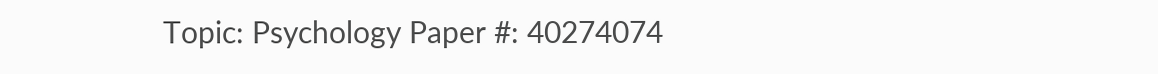Topic: Psychology Paper #: 40274074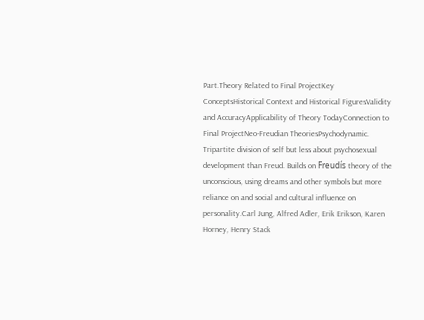Part.Theory Related to Final ProjectKey ConceptsHistorical Context and Historical FiguresValidity and AccuracyApplicability of Theory TodayConnection to Final ProjectNeo-Freudian TheoriesPsychodynamic. Tripartite division of self but less about psychosexual development than Freud. Builds on Freudís theory of the unconscious, using dreams and other symbols but more reliance on and social and cultural influence on personality.Carl Jung, Alfred Adler, Erik Erikson, Karen Horney, Henry Stack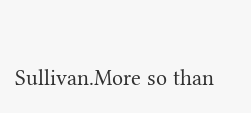Sullivan.More so than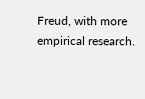Freud, with more empirical research.